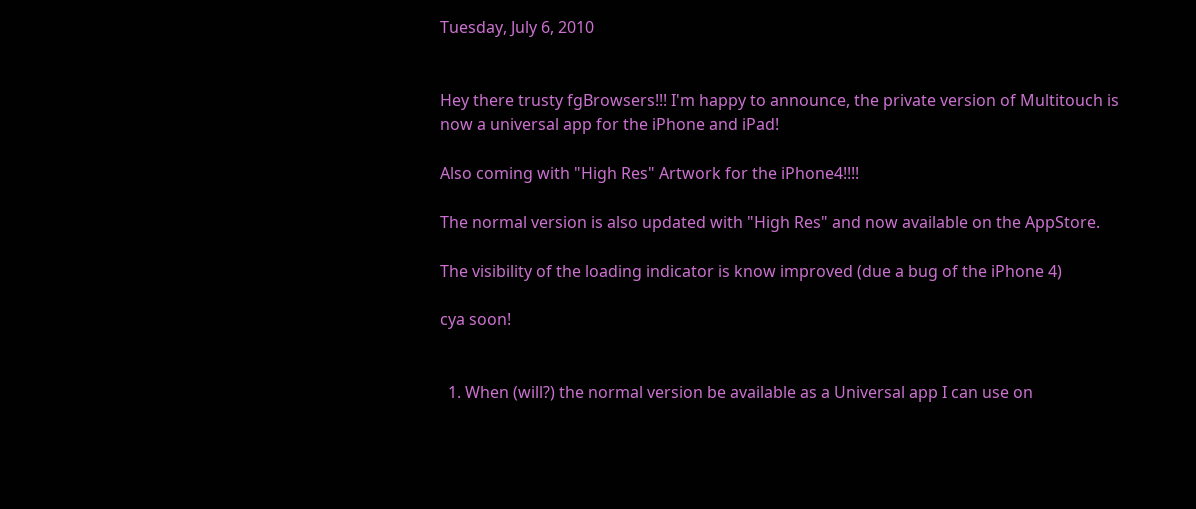Tuesday, July 6, 2010


Hey there trusty fgBrowsers!!! I'm happy to announce, the private version of Multitouch is now a universal app for the iPhone and iPad!

Also coming with "High Res" Artwork for the iPhone4!!!!

The normal version is also updated with "High Res" and now available on the AppStore.

The visibility of the loading indicator is know improved (due a bug of the iPhone 4)

cya soon!


  1. When (will?) the normal version be available as a Universal app I can use on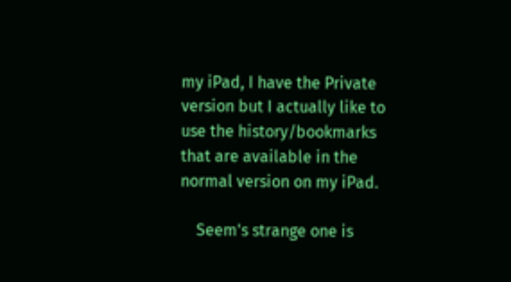my iPad, I have the Private version but I actually like to use the history/bookmarks that are available in the normal version on my iPad.

    Seem's strange one is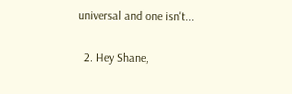universal and one isn't...

  2. Hey Shane,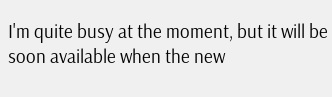I'm quite busy at the moment, but it will be soon available when the new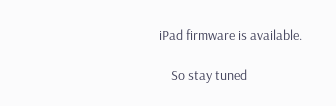iPad firmware is available.

    So stay tuned